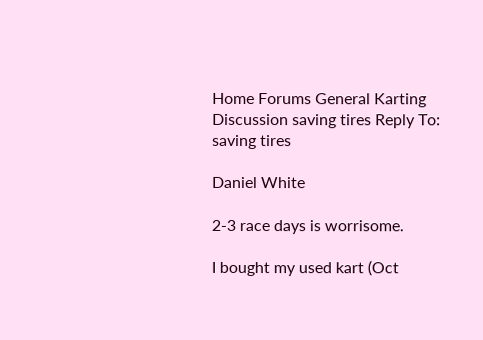Home Forums General Karting Discussion saving tires Reply To: saving tires

Daniel White

2-3 race days is worrisome.

I bought my used kart (Oct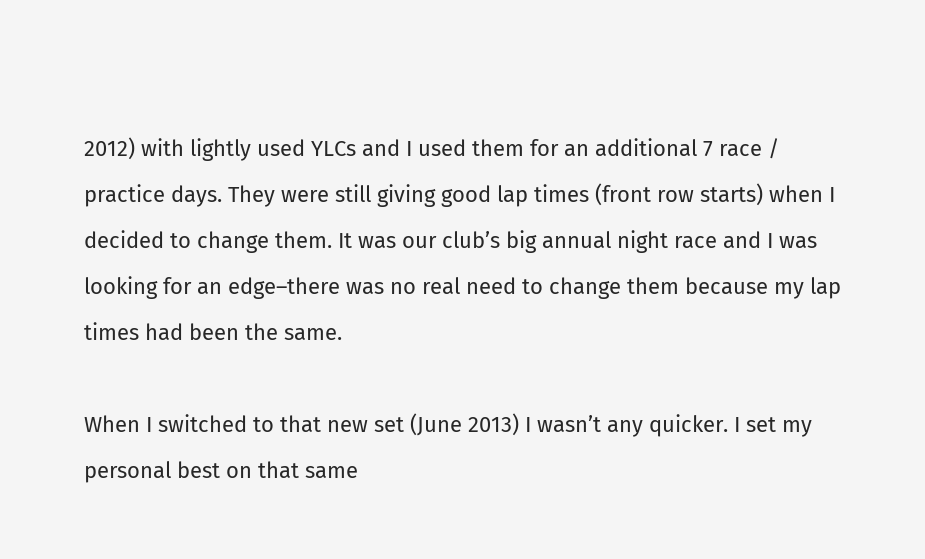2012) with lightly used YLCs and I used them for an additional 7 race / practice days. They were still giving good lap times (front row starts) when I decided to change them. It was our club’s big annual night race and I was looking for an edge–there was no real need to change them because my lap times had been the same.

When I switched to that new set (June 2013) I wasn’t any quicker. I set my personal best on that same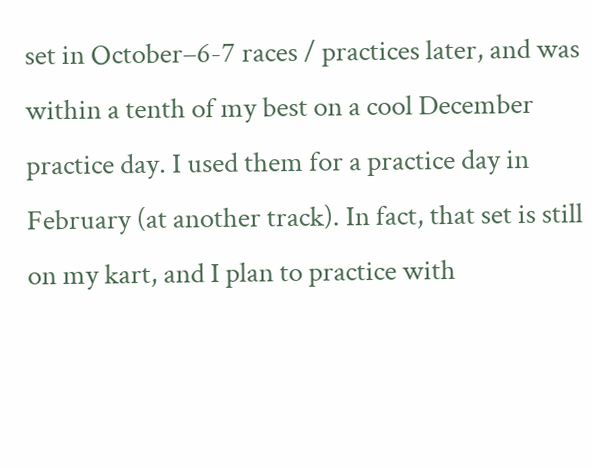set in October–6-7 races / practices later, and was within a tenth of my best on a cool December practice day. I used them for a practice day in February (at another track). In fact, that set is still on my kart, and I plan to practice with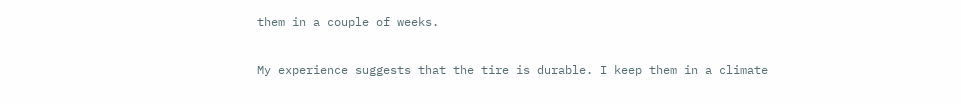them in a couple of weeks.

My experience suggests that the tire is durable. I keep them in a climate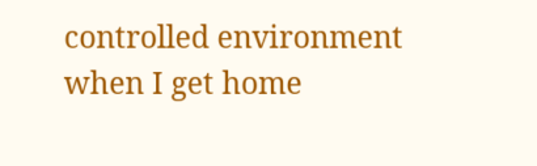controlled environment when I get home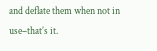and deflate them when not in use–that’s it.